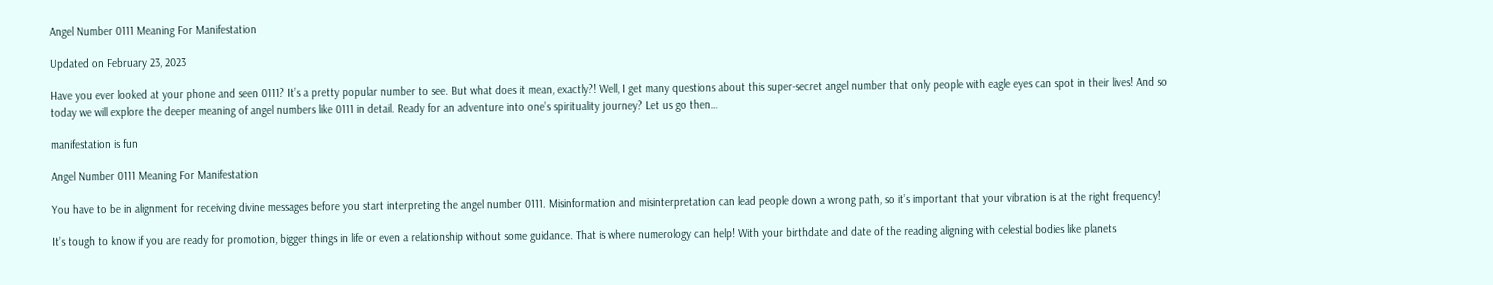Angel Number 0111 Meaning For Manifestation

Updated on February 23, 2023

Have you ever looked at your phone and seen 0111? It’s a pretty popular number to see. But what does it mean, exactly?! Well, I get many questions about this super-secret angel number that only people with eagle eyes can spot in their lives! And so today we will explore the deeper meaning of angel numbers like 0111 in detail. Ready for an adventure into one’s spirituality journey? Let us go then…

manifestation is fun

Angel Number 0111 Meaning For Manifestation

You have to be in alignment for receiving divine messages before you start interpreting the angel number 0111. Misinformation and misinterpretation can lead people down a wrong path, so it’s important that your vibration is at the right frequency!

It’s tough to know if you are ready for promotion, bigger things in life or even a relationship without some guidance. That is where numerology can help! With your birthdate and date of the reading aligning with celestial bodies like planets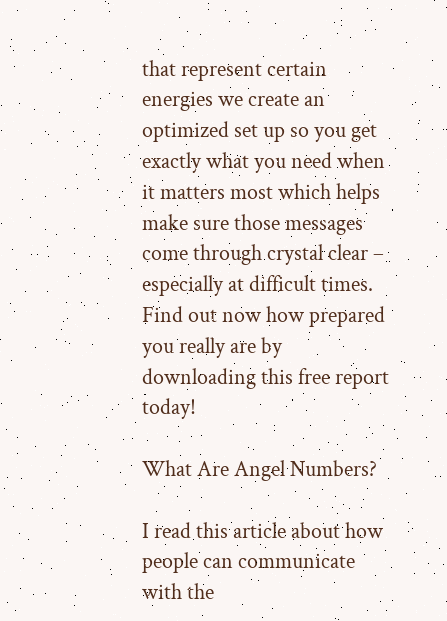that represent certain energies we create an optimized set up so you get exactly what you need when it matters most which helps make sure those messages come through crystal clear – especially at difficult times. Find out now how prepared you really are by downloading this free report today!

What Are Angel Numbers?

I read this article about how people can communicate with the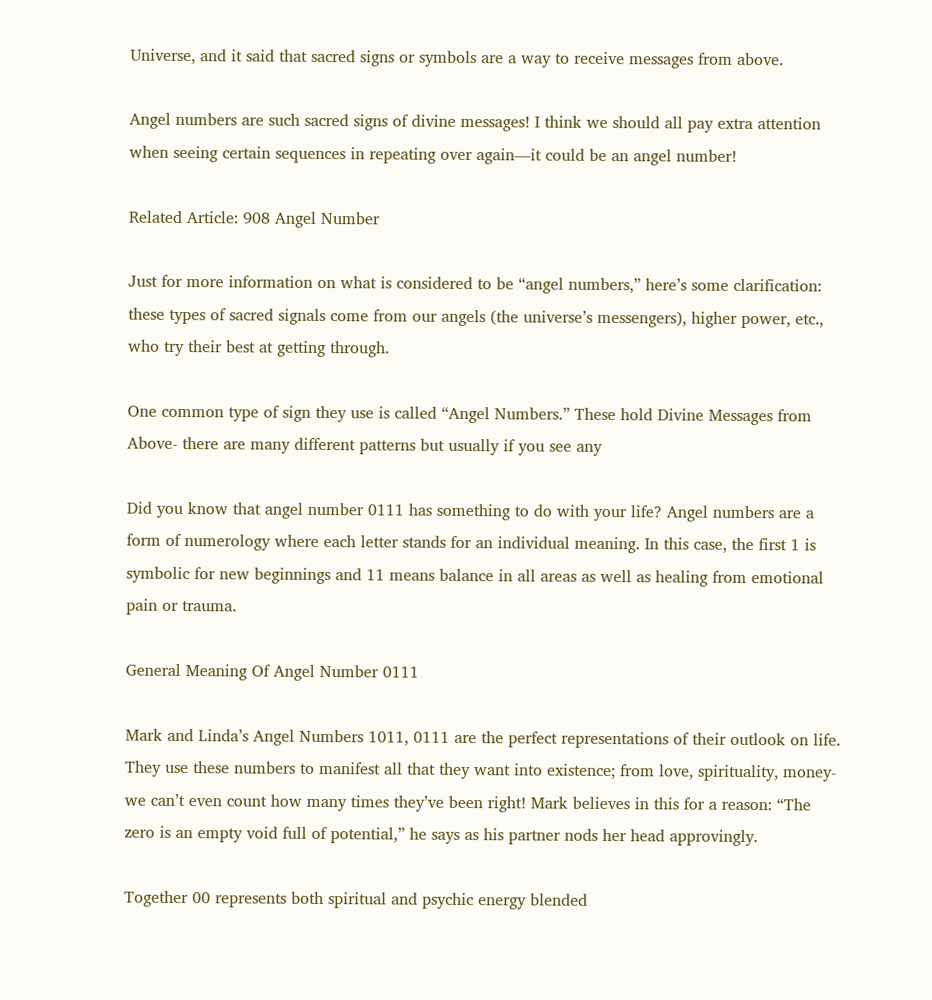Universe, and it said that sacred signs or symbols are a way to receive messages from above.

Angel numbers are such sacred signs of divine messages! I think we should all pay extra attention when seeing certain sequences in repeating over again—it could be an angel number!

Related Article: 908 Angel Number

Just for more information on what is considered to be “angel numbers,” here’s some clarification: these types of sacred signals come from our angels (the universe’s messengers), higher power, etc., who try their best at getting through.

One common type of sign they use is called “Angel Numbers.” These hold Divine Messages from Above- there are many different patterns but usually if you see any

Did you know that angel number 0111 has something to do with your life? Angel numbers are a form of numerology where each letter stands for an individual meaning. In this case, the first 1 is symbolic for new beginnings and 11 means balance in all areas as well as healing from emotional pain or trauma.

General Meaning Of Angel Number 0111

Mark and Linda’s Angel Numbers 1011, 0111 are the perfect representations of their outlook on life. They use these numbers to manifest all that they want into existence; from love, spirituality, money-we can’t even count how many times they’ve been right! Mark believes in this for a reason: “The zero is an empty void full of potential,” he says as his partner nods her head approvingly.

Together 00 represents both spiritual and psychic energy blended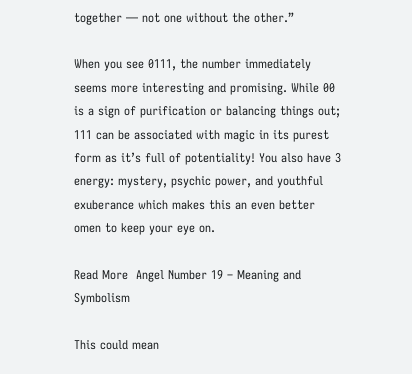together — not one without the other.”

When you see 0111, the number immediately seems more interesting and promising. While 00 is a sign of purification or balancing things out; 111 can be associated with magic in its purest form as it’s full of potentiality! You also have 3 energy: mystery, psychic power, and youthful exuberance which makes this an even better omen to keep your eye on.

Read More  Angel Number 19 – Meaning and Symbolism

This could mean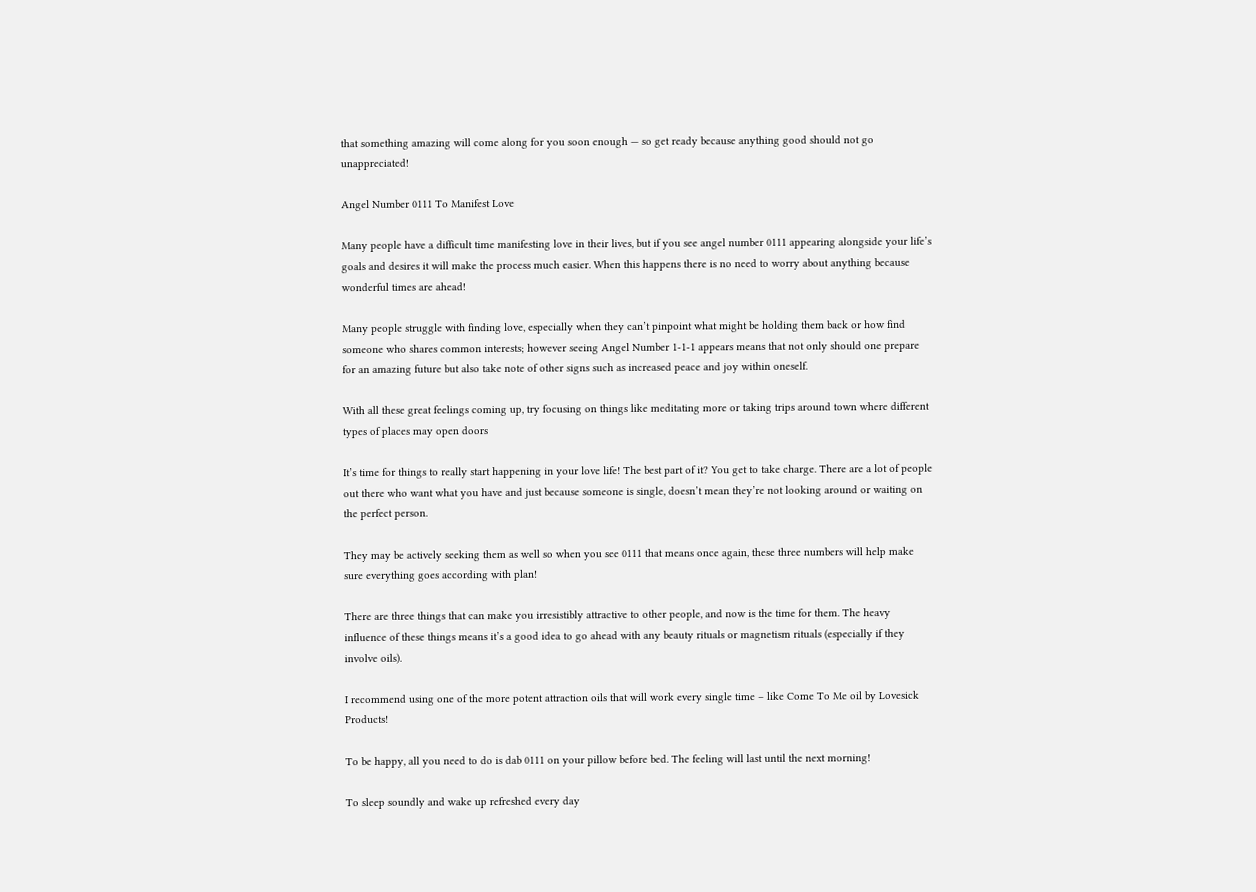that something amazing will come along for you soon enough — so get ready because anything good should not go unappreciated!

Angel Number 0111 To Manifest Love

Many people have a difficult time manifesting love in their lives, but if you see angel number 0111 appearing alongside your life’s goals and desires it will make the process much easier. When this happens there is no need to worry about anything because wonderful times are ahead!

Many people struggle with finding love, especially when they can’t pinpoint what might be holding them back or how find someone who shares common interests; however seeing Angel Number 1-1-1 appears means that not only should one prepare for an amazing future but also take note of other signs such as increased peace and joy within oneself.

With all these great feelings coming up, try focusing on things like meditating more or taking trips around town where different types of places may open doors

It’s time for things to really start happening in your love life! The best part of it? You get to take charge. There are a lot of people out there who want what you have and just because someone is single, doesn’t mean they’re not looking around or waiting on the perfect person.

They may be actively seeking them as well so when you see 0111 that means once again, these three numbers will help make sure everything goes according with plan!

There are three things that can make you irresistibly attractive to other people, and now is the time for them. The heavy influence of these things means it’s a good idea to go ahead with any beauty rituals or magnetism rituals (especially if they involve oils).

I recommend using one of the more potent attraction oils that will work every single time – like Come To Me oil by Lovesick Products!

To be happy, all you need to do is dab 0111 on your pillow before bed. The feeling will last until the next morning!

To sleep soundly and wake up refreshed every day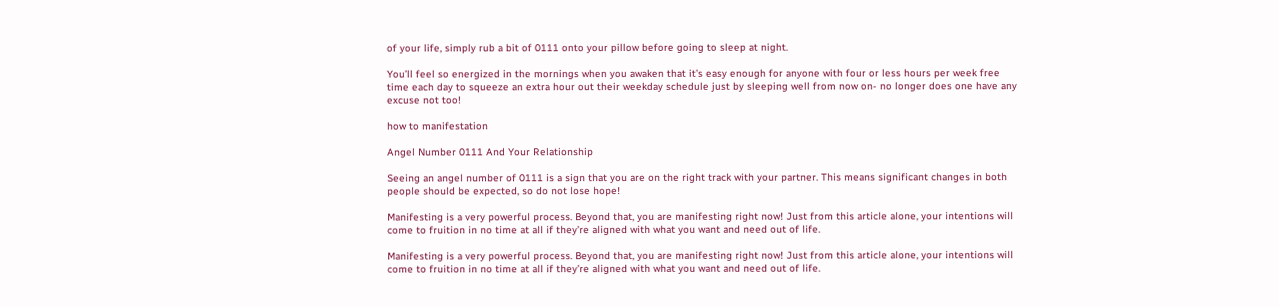of your life, simply rub a bit of 0111 onto your pillow before going to sleep at night.

You’ll feel so energized in the mornings when you awaken that it’s easy enough for anyone with four or less hours per week free time each day to squeeze an extra hour out their weekday schedule just by sleeping well from now on- no longer does one have any excuse not too!

how to manifestation

Angel Number 0111 And Your Relationship

Seeing an angel number of 0111 is a sign that you are on the right track with your partner. This means significant changes in both people should be expected, so do not lose hope!

Manifesting is a very powerful process. Beyond that, you are manifesting right now! Just from this article alone, your intentions will come to fruition in no time at all if they’re aligned with what you want and need out of life.

Manifesting is a very powerful process. Beyond that, you are manifesting right now! Just from this article alone, your intentions will come to fruition in no time at all if they’re aligned with what you want and need out of life.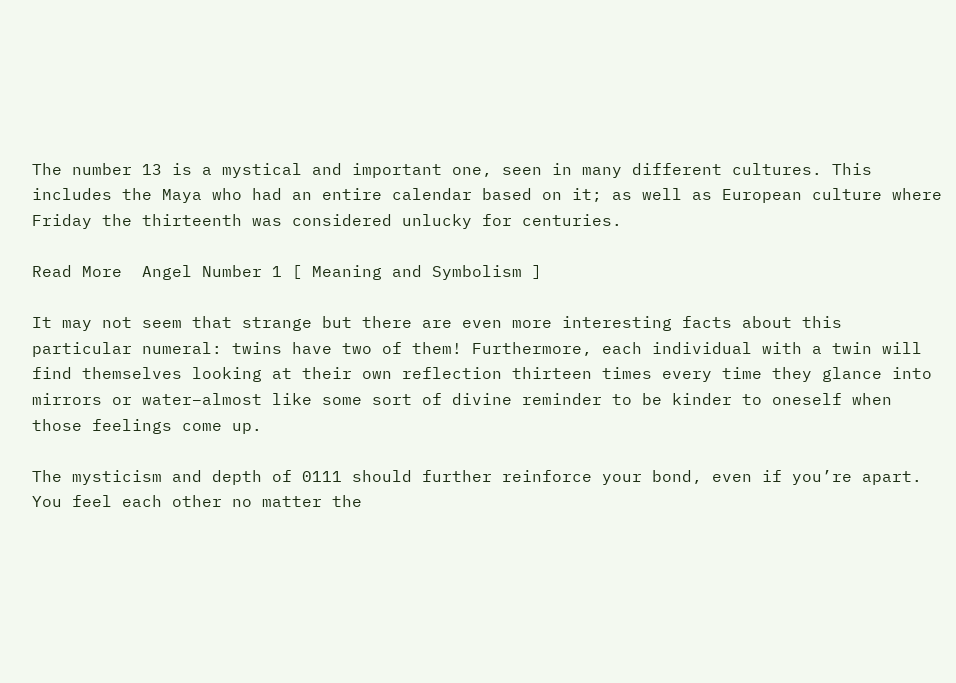The number 13 is a mystical and important one, seen in many different cultures. This includes the Maya who had an entire calendar based on it; as well as European culture where Friday the thirteenth was considered unlucky for centuries.

Read More  Angel Number 1 [ Meaning and Symbolism ]

It may not seem that strange but there are even more interesting facts about this particular numeral: twins have two of them! Furthermore, each individual with a twin will find themselves looking at their own reflection thirteen times every time they glance into mirrors or water–almost like some sort of divine reminder to be kinder to oneself when those feelings come up.

The mysticism and depth of 0111 should further reinforce your bond, even if you’re apart. You feel each other no matter the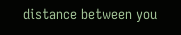distance between you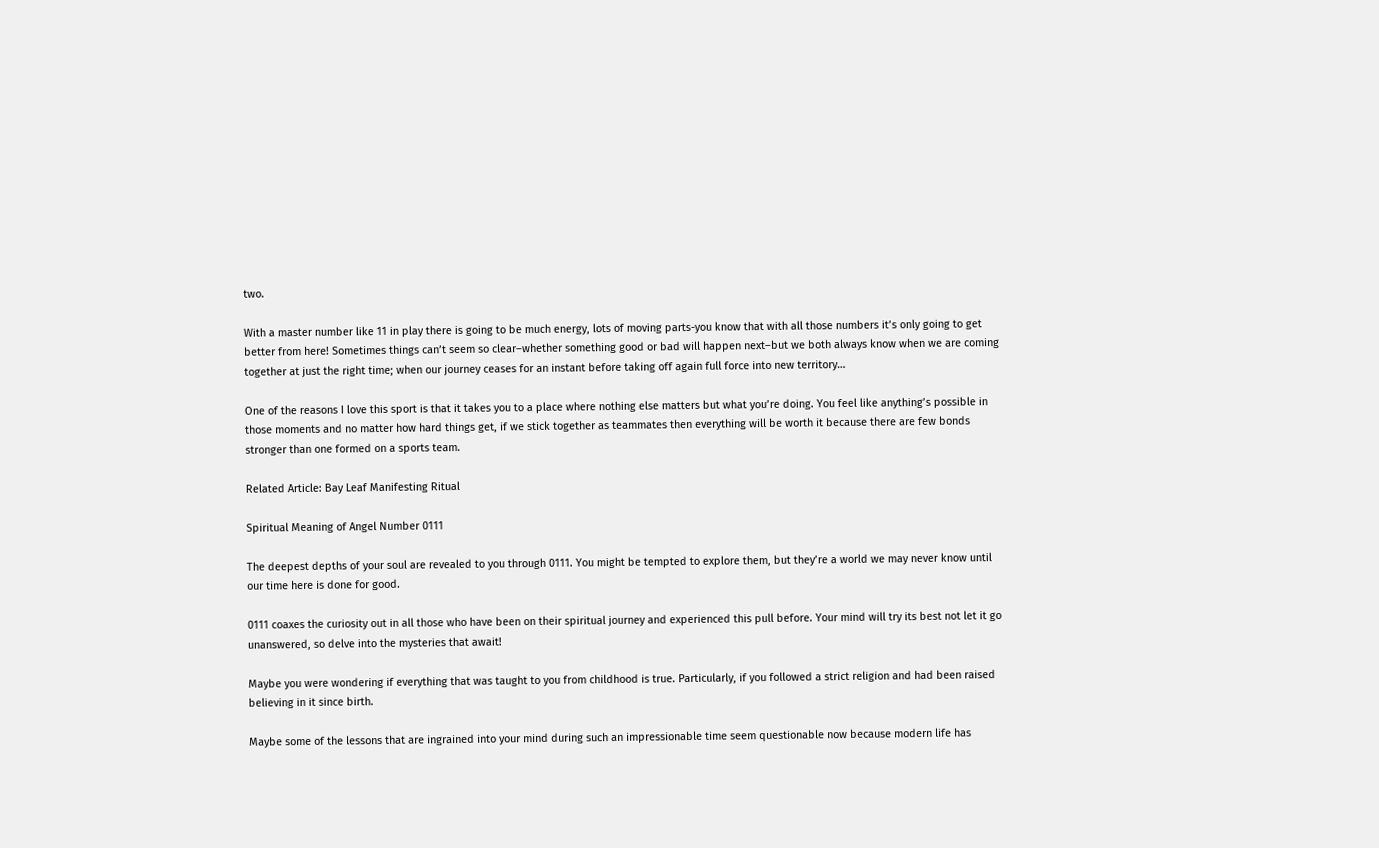two.

With a master number like 11 in play there is going to be much energy, lots of moving parts-you know that with all those numbers it’s only going to get better from here! Sometimes things can’t seem so clear–whether something good or bad will happen next–but we both always know when we are coming together at just the right time; when our journey ceases for an instant before taking off again full force into new territory…

One of the reasons I love this sport is that it takes you to a place where nothing else matters but what you’re doing. You feel like anything’s possible in those moments and no matter how hard things get, if we stick together as teammates then everything will be worth it because there are few bonds stronger than one formed on a sports team.

Related Article: Bay Leaf Manifesting Ritual

Spiritual Meaning of Angel Number 0111

The deepest depths of your soul are revealed to you through 0111. You might be tempted to explore them, but they’re a world we may never know until our time here is done for good.

0111 coaxes the curiosity out in all those who have been on their spiritual journey and experienced this pull before. Your mind will try its best not let it go unanswered, so delve into the mysteries that await!

Maybe you were wondering if everything that was taught to you from childhood is true. Particularly, if you followed a strict religion and had been raised believing in it since birth.

Maybe some of the lessons that are ingrained into your mind during such an impressionable time seem questionable now because modern life has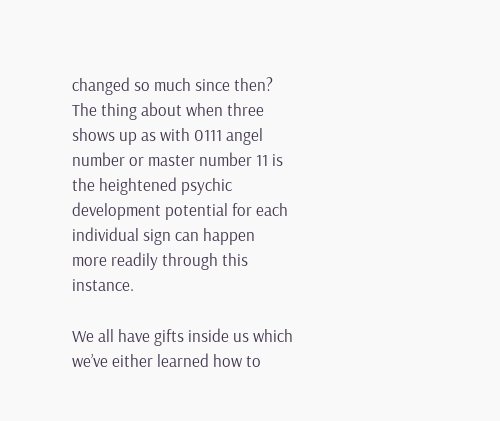changed so much since then? The thing about when three shows up as with 0111 angel number or master number 11 is the heightened psychic development potential for each individual sign can happen more readily through this instance.

We all have gifts inside us which we’ve either learned how to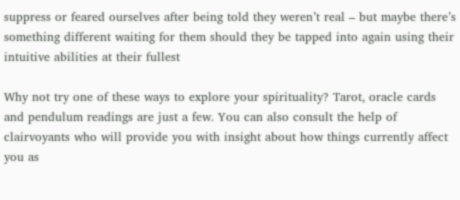suppress or feared ourselves after being told they weren’t real – but maybe there’s something different waiting for them should they be tapped into again using their intuitive abilities at their fullest

Why not try one of these ways to explore your spirituality? Tarot, oracle cards and pendulum readings are just a few. You can also consult the help of clairvoyants who will provide you with insight about how things currently affect you as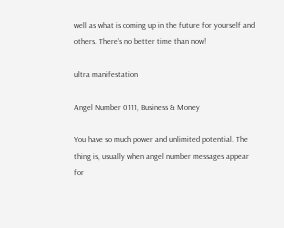well as what is coming up in the future for yourself and others. There’s no better time than now!

ultra manifestation

Angel Number 0111, Business & Money

You have so much power and unlimited potential. The thing is, usually when angel number messages appear for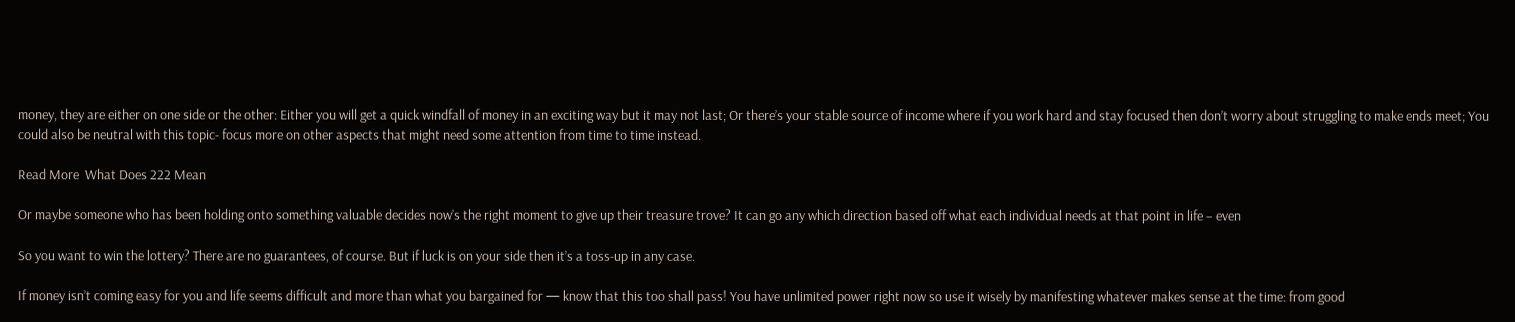money, they are either on one side or the other: Either you will get a quick windfall of money in an exciting way but it may not last; Or there’s your stable source of income where if you work hard and stay focused then don’t worry about struggling to make ends meet; You could also be neutral with this topic- focus more on other aspects that might need some attention from time to time instead.

Read More  What Does 222 Mean

Or maybe someone who has been holding onto something valuable decides now’s the right moment to give up their treasure trove? It can go any which direction based off what each individual needs at that point in life – even

So you want to win the lottery? There are no guarantees, of course. But if luck is on your side then it’s a toss-up in any case.

If money isn’t coming easy for you and life seems difficult and more than what you bargained for — know that this too shall pass! You have unlimited power right now so use it wisely by manifesting whatever makes sense at the time: from good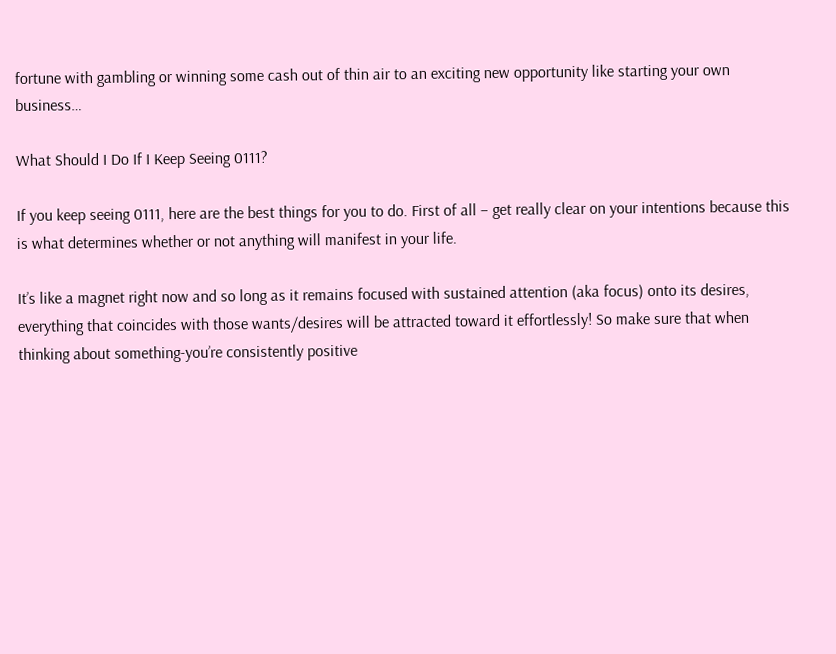fortune with gambling or winning some cash out of thin air to an exciting new opportunity like starting your own business…

What Should I Do If I Keep Seeing 0111?

If you keep seeing 0111, here are the best things for you to do. First of all – get really clear on your intentions because this is what determines whether or not anything will manifest in your life.

It’s like a magnet right now and so long as it remains focused with sustained attention (aka focus) onto its desires, everything that coincides with those wants/desires will be attracted toward it effortlessly! So make sure that when thinking about something-you’re consistently positive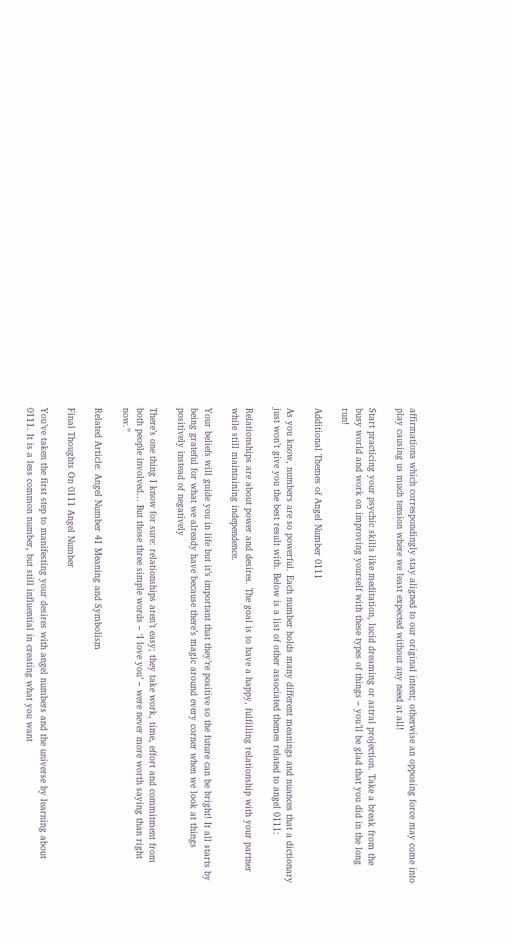affirmations which correspondingly stay aligned to our original intent; otherwise an opposing force may come into play causing us much tension where we least expected without any need at all!

Start practicing your psychic skills like meditation, lucid dreaming or astral projection. Take a break from the busy world and work on improving yourself with these types of things – you’ll be glad that you did in the long run!

Additional Themes of Angel Number 0111

As you know, numbers are so powerful. Each number holds many different meanings and nuances that a dictionary just won’t give you the best result with. Below is a list of other associated themes related to angel 0111:

Relationships are about power and desires. The goal is to have a happy, fulfilling relationship with your partner while still maintaining independence.

Your beliefs will guide you in life but it’s important that they’re positive so the future can be bright! It all starts by being grateful for what we already have because there’s magic around every corner when we look at things positively instead of negatively

There’s one thing I know for sure: relationships aren’t easy; they take work, time, effort and commitment from both people involved… But those three simple words – ‘I love you’ – were never more worth saying than right now.”

Related Article: Angel Number 41 Meaning and Symbolism

Final Thoughts On 0111 Angel Number

You’ve taken the first step to manifesting your desires with angel numbers and the universe by learning about 0111. It is a less common number, but still influential in creating what you want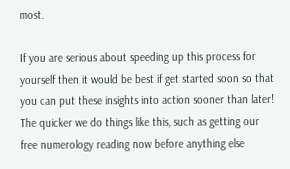most.

If you are serious about speeding up this process for yourself then it would be best if get started soon so that you can put these insights into action sooner than later! The quicker we do things like this, such as getting our free numerology reading now before anything else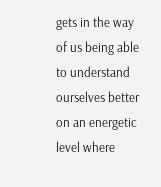gets in the way of us being able to understand ourselves better on an energetic level where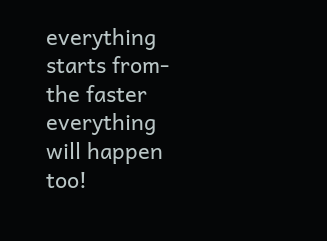everything starts from-the faster everything will happen too!